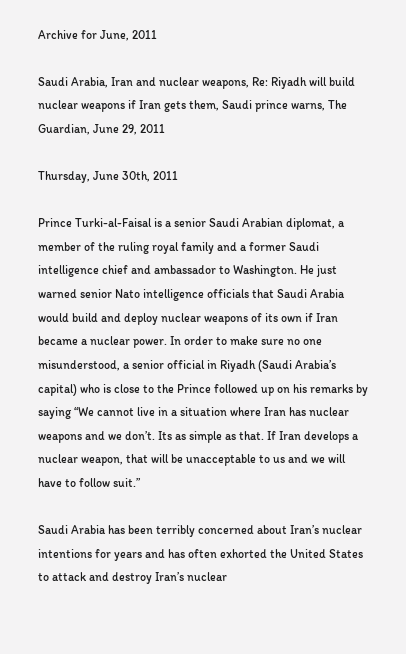Archive for June, 2011

Saudi Arabia, Iran and nuclear weapons, Re: Riyadh will build nuclear weapons if Iran gets them, Saudi prince warns, The Guardian, June 29, 2011

Thursday, June 30th, 2011

Prince Turki-al-Faisal is a senior Saudi Arabian diplomat, a member of the ruling royal family and a former Saudi intelligence chief and ambassador to Washington. He just warned senior Nato intelligence officials that Saudi Arabia would build and deploy nuclear weapons of its own if Iran became a nuclear power. In order to make sure no one misunderstood, a senior official in Riyadh (Saudi Arabia’s capital) who is close to the Prince followed up on his remarks by saying “We cannot live in a situation where Iran has nuclear weapons and we don’t. Its as simple as that. If Iran develops a nuclear weapon, that will be unacceptable to us and we will have to follow suit.”

Saudi Arabia has been terribly concerned about Iran’s nuclear intentions for years and has often exhorted the United States to attack and destroy Iran’s nuclear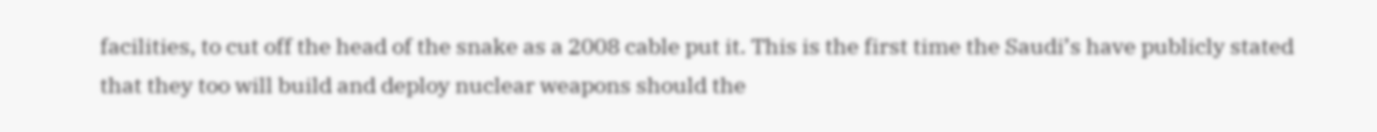facilities, to cut off the head of the snake as a 2008 cable put it. This is the first time the Saudi’s have publicly stated that they too will build and deploy nuclear weapons should the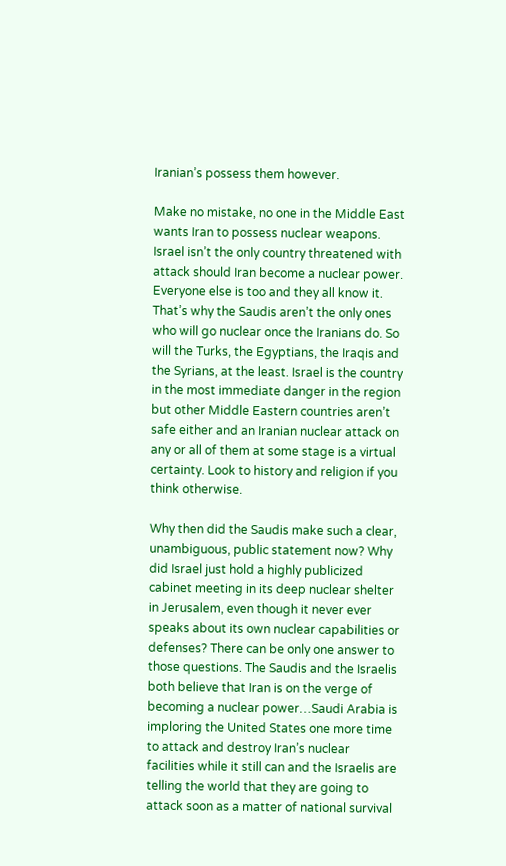Iranian’s possess them however.

Make no mistake, no one in the Middle East wants Iran to possess nuclear weapons. Israel isn’t the only country threatened with attack should Iran become a nuclear power. Everyone else is too and they all know it. That’s why the Saudis aren’t the only ones who will go nuclear once the Iranians do. So will the Turks, the Egyptians, the Iraqis and the Syrians, at the least. Israel is the country in the most immediate danger in the region but other Middle Eastern countries aren’t safe either and an Iranian nuclear attack on any or all of them at some stage is a virtual certainty. Look to history and religion if you think otherwise.

Why then did the Saudis make such a clear, unambiguous, public statement now? Why did Israel just hold a highly publicized cabinet meeting in its deep nuclear shelter in Jerusalem, even though it never ever speaks about its own nuclear capabilities or defenses? There can be only one answer to those questions. The Saudis and the Israelis both believe that Iran is on the verge of becoming a nuclear power…Saudi Arabia is imploring the United States one more time to attack and destroy Iran’s nuclear facilities while it still can and the Israelis are telling the world that they are going to attack soon as a matter of national survival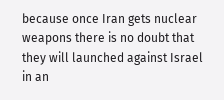because once Iran gets nuclear weapons there is no doubt that they will launched against Israel in an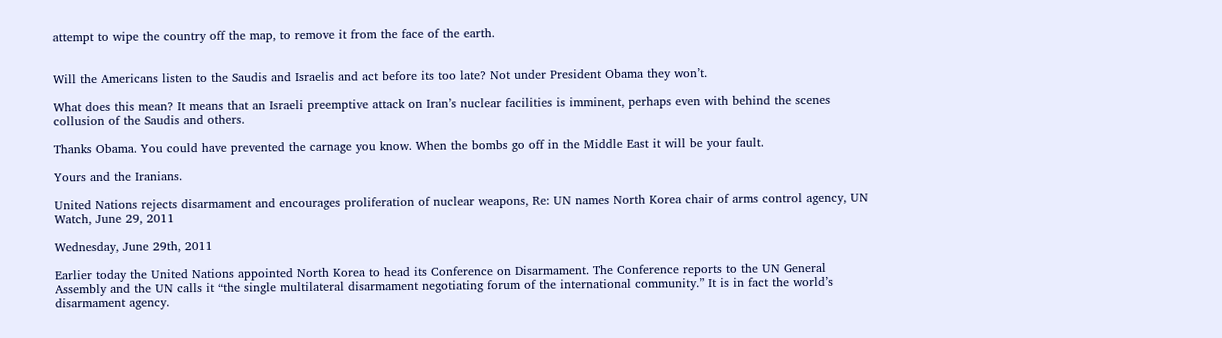attempt to wipe the country off the map, to remove it from the face of the earth.


Will the Americans listen to the Saudis and Israelis and act before its too late? Not under President Obama they won’t.

What does this mean? It means that an Israeli preemptive attack on Iran’s nuclear facilities is imminent, perhaps even with behind the scenes collusion of the Saudis and others.

Thanks Obama. You could have prevented the carnage you know. When the bombs go off in the Middle East it will be your fault.

Yours and the Iranians.

United Nations rejects disarmament and encourages proliferation of nuclear weapons, Re: UN names North Korea chair of arms control agency, UN Watch, June 29, 2011

Wednesday, June 29th, 2011

Earlier today the United Nations appointed North Korea to head its Conference on Disarmament. The Conference reports to the UN General Assembly and the UN calls it “the single multilateral disarmament negotiating forum of the international community.” It is in fact the world’s disarmament agency.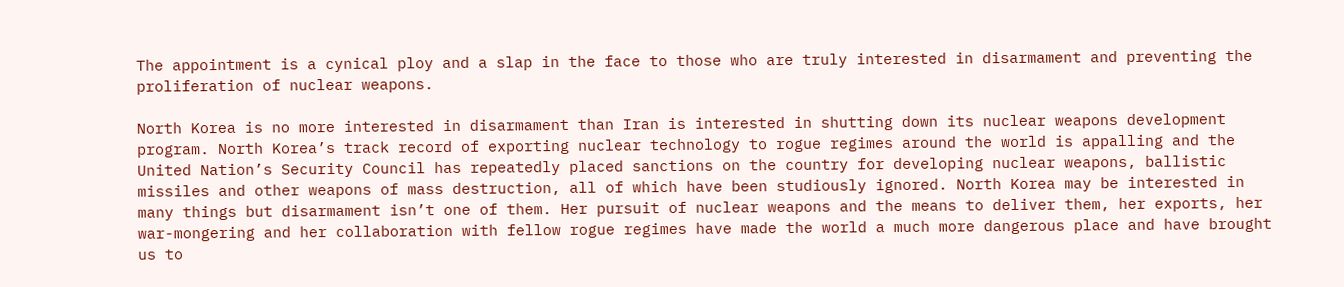The appointment is a cynical ploy and a slap in the face to those who are truly interested in disarmament and preventing the proliferation of nuclear weapons.

North Korea is no more interested in disarmament than Iran is interested in shutting down its nuclear weapons development program. North Korea’s track record of exporting nuclear technology to rogue regimes around the world is appalling and the United Nation’s Security Council has repeatedly placed sanctions on the country for developing nuclear weapons, ballistic missiles and other weapons of mass destruction, all of which have been studiously ignored. North Korea may be interested in many things but disarmament isn’t one of them. Her pursuit of nuclear weapons and the means to deliver them, her exports, her war-mongering and her collaboration with fellow rogue regimes have made the world a much more dangerous place and have brought us to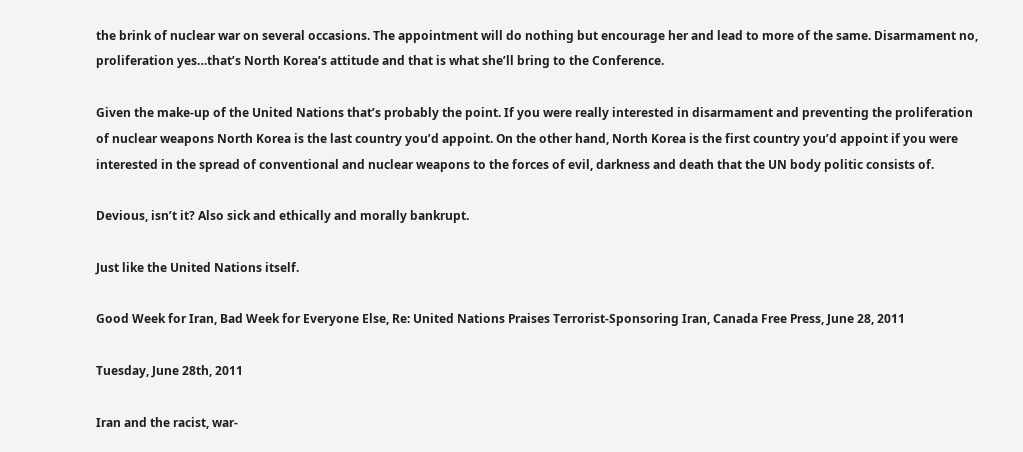the brink of nuclear war on several occasions. The appointment will do nothing but encourage her and lead to more of the same. Disarmament no, proliferation yes…that’s North Korea’s attitude and that is what she’ll bring to the Conference.

Given the make-up of the United Nations that’s probably the point. If you were really interested in disarmament and preventing the proliferation of nuclear weapons North Korea is the last country you’d appoint. On the other hand, North Korea is the first country you’d appoint if you were interested in the spread of conventional and nuclear weapons to the forces of evil, darkness and death that the UN body politic consists of.

Devious, isn’t it? Also sick and ethically and morally bankrupt.

Just like the United Nations itself.

Good Week for Iran, Bad Week for Everyone Else, Re: United Nations Praises Terrorist-Sponsoring Iran, Canada Free Press, June 28, 2011

Tuesday, June 28th, 2011

Iran and the racist, war-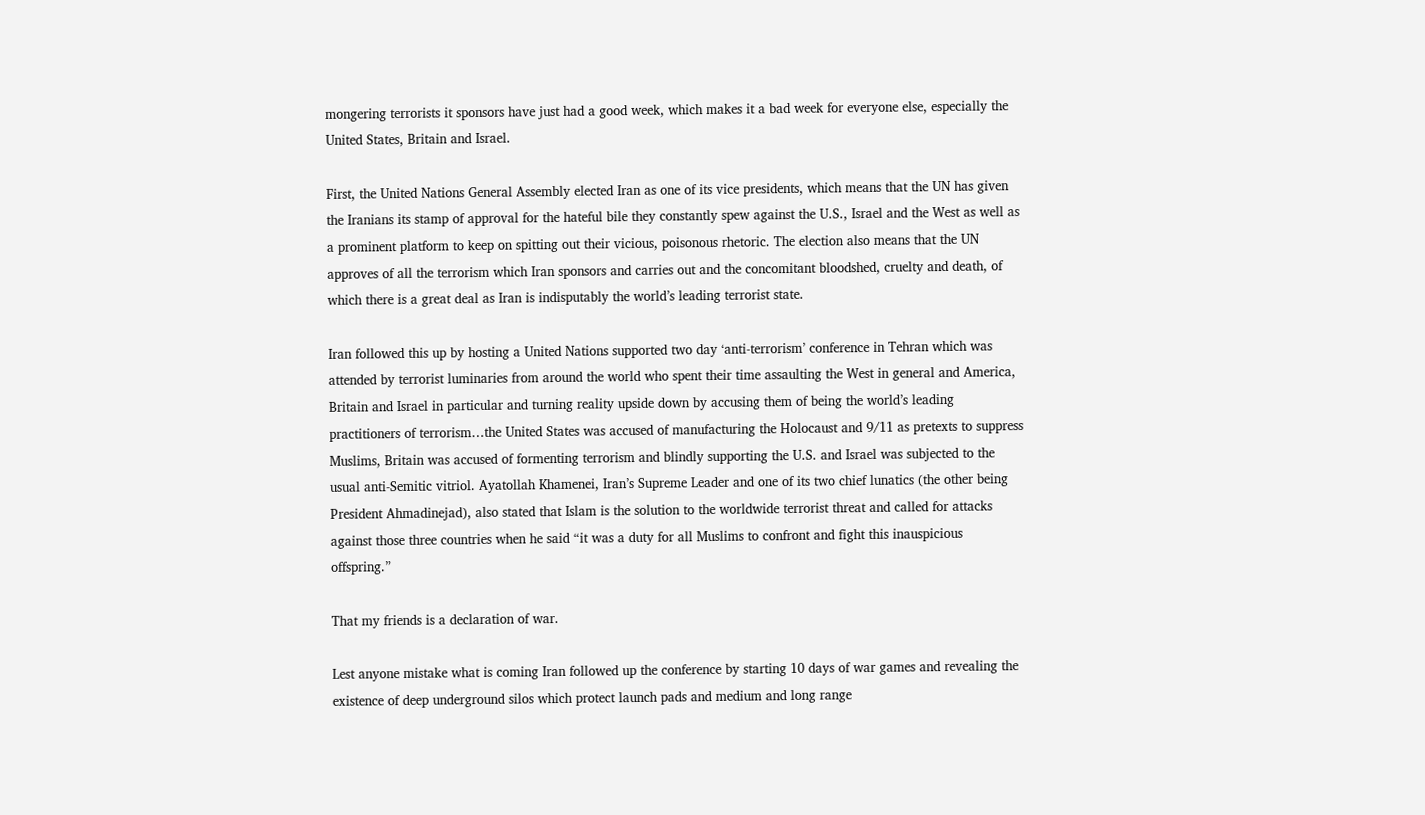mongering terrorists it sponsors have just had a good week, which makes it a bad week for everyone else, especially the United States, Britain and Israel.

First, the United Nations General Assembly elected Iran as one of its vice presidents, which means that the UN has given the Iranians its stamp of approval for the hateful bile they constantly spew against the U.S., Israel and the West as well as a prominent platform to keep on spitting out their vicious, poisonous rhetoric. The election also means that the UN approves of all the terrorism which Iran sponsors and carries out and the concomitant bloodshed, cruelty and death, of which there is a great deal as Iran is indisputably the world’s leading terrorist state.

Iran followed this up by hosting a United Nations supported two day ‘anti-terrorism’ conference in Tehran which was attended by terrorist luminaries from around the world who spent their time assaulting the West in general and America, Britain and Israel in particular and turning reality upside down by accusing them of being the world’s leading practitioners of terrorism…the United States was accused of manufacturing the Holocaust and 9/11 as pretexts to suppress Muslims, Britain was accused of formenting terrorism and blindly supporting the U.S. and Israel was subjected to the usual anti-Semitic vitriol. Ayatollah Khamenei, Iran’s Supreme Leader and one of its two chief lunatics (the other being President Ahmadinejad), also stated that Islam is the solution to the worldwide terrorist threat and called for attacks against those three countries when he said “it was a duty for all Muslims to confront and fight this inauspicious offspring.”

That my friends is a declaration of war.

Lest anyone mistake what is coming Iran followed up the conference by starting 10 days of war games and revealing the existence of deep underground silos which protect launch pads and medium and long range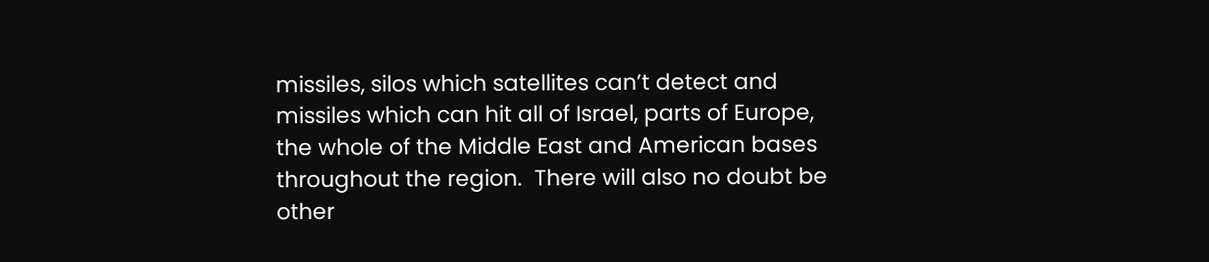missiles, silos which satellites can’t detect and missiles which can hit all of Israel, parts of Europe, the whole of the Middle East and American bases throughout the region.  There will also no doubt be other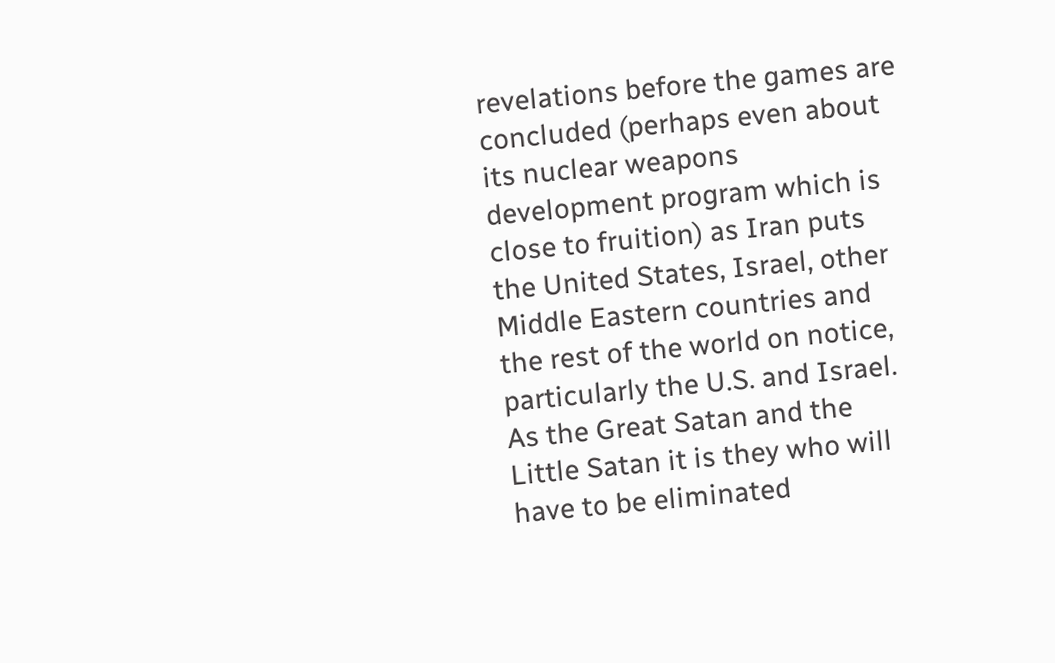revelations before the games are concluded (perhaps even about its nuclear weapons development program which is close to fruition) as Iran puts the United States, Israel, other Middle Eastern countries and the rest of the world on notice, particularly the U.S. and Israel. As the Great Satan and the Little Satan it is they who will have to be eliminated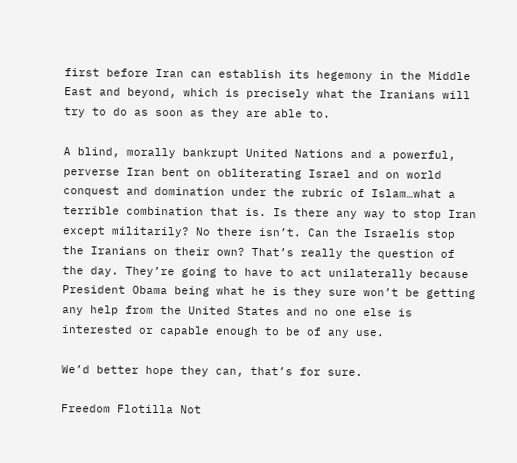first before Iran can establish its hegemony in the Middle East and beyond, which is precisely what the Iranians will try to do as soon as they are able to.

A blind, morally bankrupt United Nations and a powerful, perverse Iran bent on obliterating Israel and on world conquest and domination under the rubric of Islam…what a terrible combination that is. Is there any way to stop Iran except militarily? No there isn’t. Can the Israelis stop the Iranians on their own? That’s really the question of the day. They’re going to have to act unilaterally because President Obama being what he is they sure won’t be getting any help from the United States and no one else is interested or capable enough to be of any use.

We’d better hope they can, that’s for sure.

Freedom Flotilla Not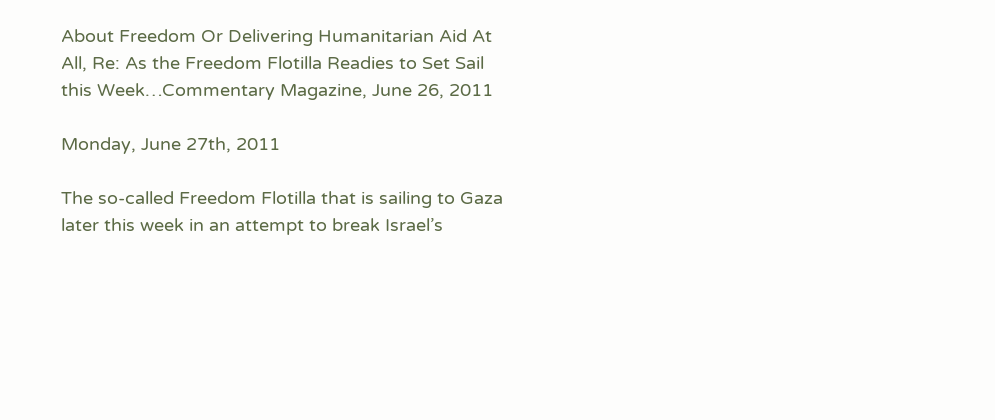About Freedom Or Delivering Humanitarian Aid At All, Re: As the Freedom Flotilla Readies to Set Sail this Week…Commentary Magazine, June 26, 2011

Monday, June 27th, 2011

The so-called Freedom Flotilla that is sailing to Gaza later this week in an attempt to break Israel’s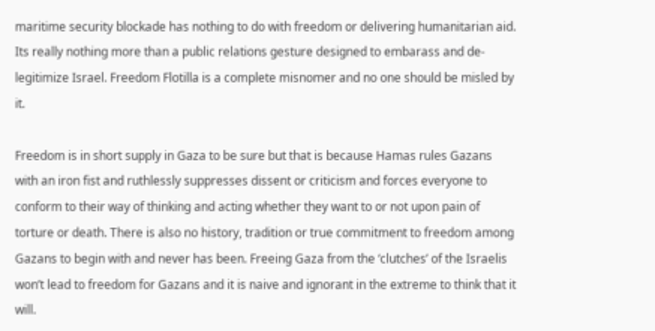maritime security blockade has nothing to do with freedom or delivering humanitarian aid. Its really nothing more than a public relations gesture designed to embarass and de-legitimize Israel. Freedom Flotilla is a complete misnomer and no one should be misled by it.

Freedom is in short supply in Gaza to be sure but that is because Hamas rules Gazans with an iron fist and ruthlessly suppresses dissent or criticism and forces everyone to conform to their way of thinking and acting whether they want to or not upon pain of torture or death. There is also no history, tradition or true commitment to freedom among Gazans to begin with and never has been. Freeing Gaza from the ‘clutches’ of the Israelis won’t lead to freedom for Gazans and it is naive and ignorant in the extreme to think that it will.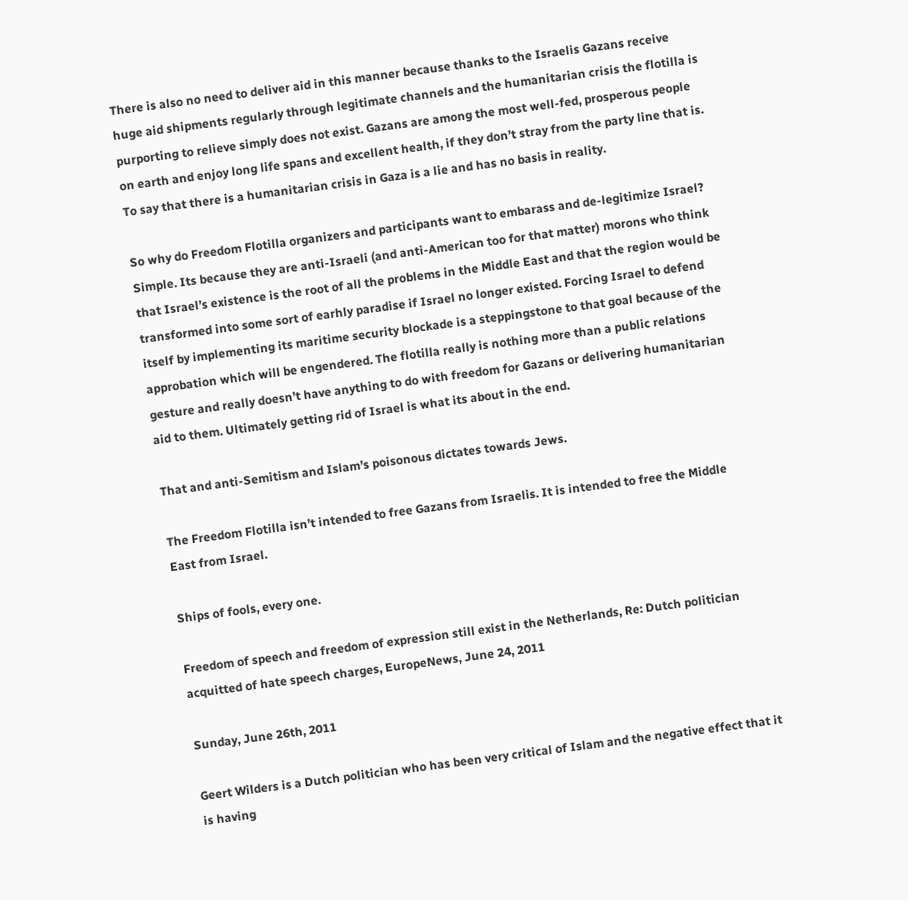There is also no need to deliver aid in this manner because thanks to the Israelis Gazans receive huge aid shipments regularly through legitimate channels and the humanitarian crisis the flotilla is purporting to relieve simply does not exist. Gazans are among the most well-fed, prosperous people on earth and enjoy long life spans and excellent health, if they don’t stray from the party line that is. To say that there is a humanitarian crisis in Gaza is a lie and has no basis in reality.

So why do Freedom Flotilla organizers and participants want to embarass and de-legitimize Israel? Simple. Its because they are anti-Israeli (and anti-American too for that matter) morons who think that Israel’s existence is the root of all the problems in the Middle East and that the region would be transformed into some sort of earhly paradise if Israel no longer existed. Forcing Israel to defend itself by implementing its maritime security blockade is a steppingstone to that goal because of the approbation which will be engendered. The flotilla really is nothing more than a public relations gesture and really doesn’t have anything to do with freedom for Gazans or delivering humanitarian aid to them. Ultimately getting rid of Israel is what its about in the end.

That and anti-Semitism and Islam’s poisonous dictates towards Jews.

The Freedom Flotilla isn’t intended to free Gazans from Israelis. It is intended to free the Middle East from Israel.

Ships of fools, every one.

Freedom of speech and freedom of expression still exist in the Netherlands, Re: Dutch politician acquitted of hate speech charges, EuropeNews, June 24, 2011

Sunday, June 26th, 2011

Geert Wilders is a Dutch politician who has been very critical of Islam and the negative effect that it is having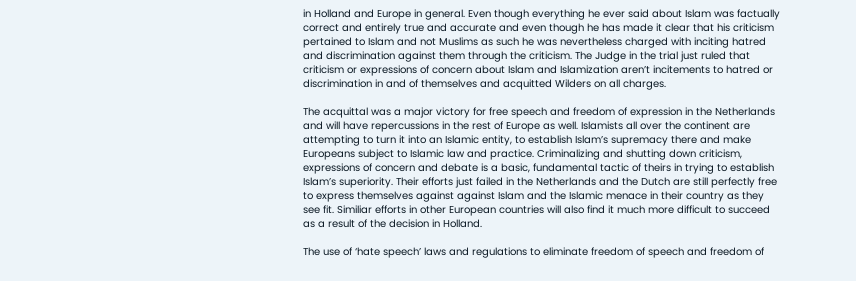in Holland and Europe in general. Even though everything he ever said about Islam was factually correct and entirely true and accurate and even though he has made it clear that his criticism pertained to Islam and not Muslims as such he was nevertheless charged with inciting hatred and discrimination against them through the criticism. The Judge in the trial just ruled that criticism or expressions of concern about Islam and Islamization aren’t incitements to hatred or discrimination in and of themselves and acquitted Wilders on all charges.

The acquittal was a major victory for free speech and freedom of expression in the Netherlands and will have repercussions in the rest of Europe as well. Islamists all over the continent are attempting to turn it into an Islamic entity, to establish Islam’s supremacy there and make Europeans subject to Islamic law and practice. Criminalizing and shutting down criticism, expressions of concern and debate is a basic, fundamental tactic of theirs in trying to establish Islam’s superiority. Their efforts just failed in the Netherlands and the Dutch are still perfectly free to express themselves against against Islam and the Islamic menace in their country as they see fit. Similiar efforts in other European countries will also find it much more difficult to succeed as a result of the decision in Holland.

The use of ‘hate speech’ laws and regulations to eliminate freedom of speech and freedom of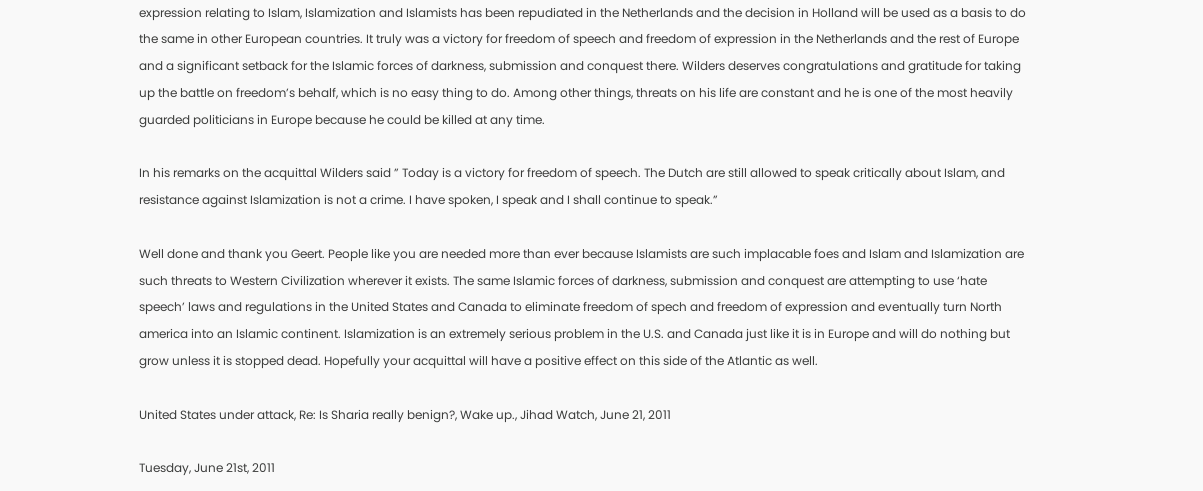expression relating to Islam, Islamization and Islamists has been repudiated in the Netherlands and the decision in Holland will be used as a basis to do the same in other European countries. It truly was a victory for freedom of speech and freedom of expression in the Netherlands and the rest of Europe and a significant setback for the Islamic forces of darkness, submission and conquest there. Wilders deserves congratulations and gratitude for taking up the battle on freedom’s behalf, which is no easy thing to do. Among other things, threats on his life are constant and he is one of the most heavily guarded politicians in Europe because he could be killed at any time.

In his remarks on the acquittal Wilders said ” Today is a victory for freedom of speech. The Dutch are still allowed to speak critically about Islam, and resistance against Islamization is not a crime. I have spoken, I speak and I shall continue to speak.”

Well done and thank you Geert. People like you are needed more than ever because Islamists are such implacable foes and Islam and Islamization are such threats to Western Civilization wherever it exists. The same Islamic forces of darkness, submission and conquest are attempting to use ‘hate speech’ laws and regulations in the United States and Canada to eliminate freedom of spech and freedom of expression and eventually turn North america into an Islamic continent. Islamization is an extremely serious problem in the U.S. and Canada just like it is in Europe and will do nothing but grow unless it is stopped dead. Hopefully your acquittal will have a positive effect on this side of the Atlantic as well.

United States under attack, Re: Is Sharia really benign?, Wake up., Jihad Watch, June 21, 2011

Tuesday, June 21st, 2011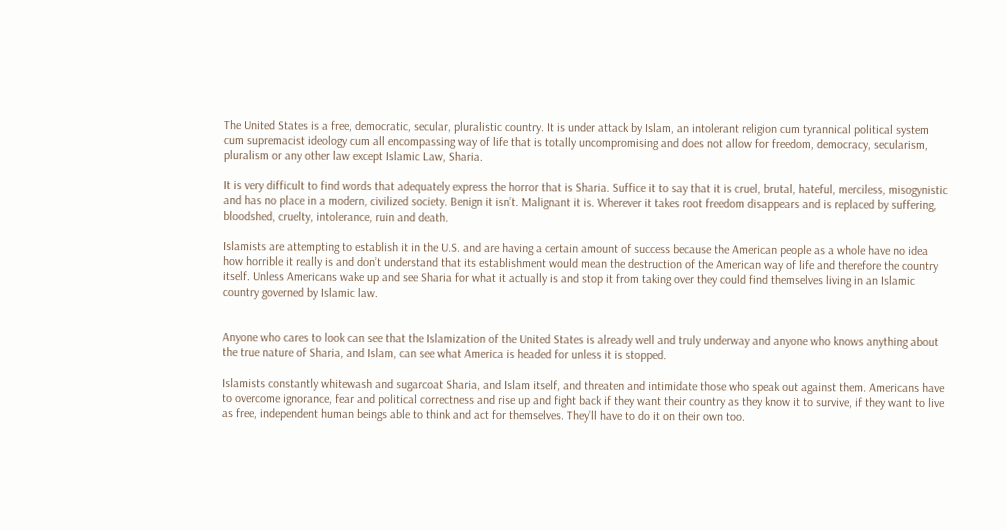The United States is a free, democratic, secular, pluralistic country. It is under attack by Islam, an intolerant religion cum tyrannical political system cum supremacist ideology cum all encompassing way of life that is totally uncompromising and does not allow for freedom, democracy, secularism, pluralism or any other law except Islamic Law, Sharia.

It is very difficult to find words that adequately express the horror that is Sharia. Suffice it to say that it is cruel, brutal, hateful, merciless, misogynistic and has no place in a modern, civilized society. Benign it isn’t. Malignant it is. Wherever it takes root freedom disappears and is replaced by suffering, bloodshed, cruelty, intolerance, ruin and death.

Islamists are attempting to establish it in the U.S. and are having a certain amount of success because the American people as a whole have no idea how horrible it really is and don’t understand that its establishment would mean the destruction of the American way of life and therefore the country itself. Unless Americans wake up and see Sharia for what it actually is and stop it from taking over they could find themselves living in an Islamic country governed by Islamic law.


Anyone who cares to look can see that the Islamization of the United States is already well and truly underway and anyone who knows anything about the true nature of Sharia, and Islam, can see what America is headed for unless it is stopped.

Islamists constantly whitewash and sugarcoat Sharia, and Islam itself, and threaten and intimidate those who speak out against them. Americans have to overcome ignorance, fear and political correctness and rise up and fight back if they want their country as they know it to survive, if they want to live as free, independent human beings able to think and act for themselves. They’ll have to do it on their own too.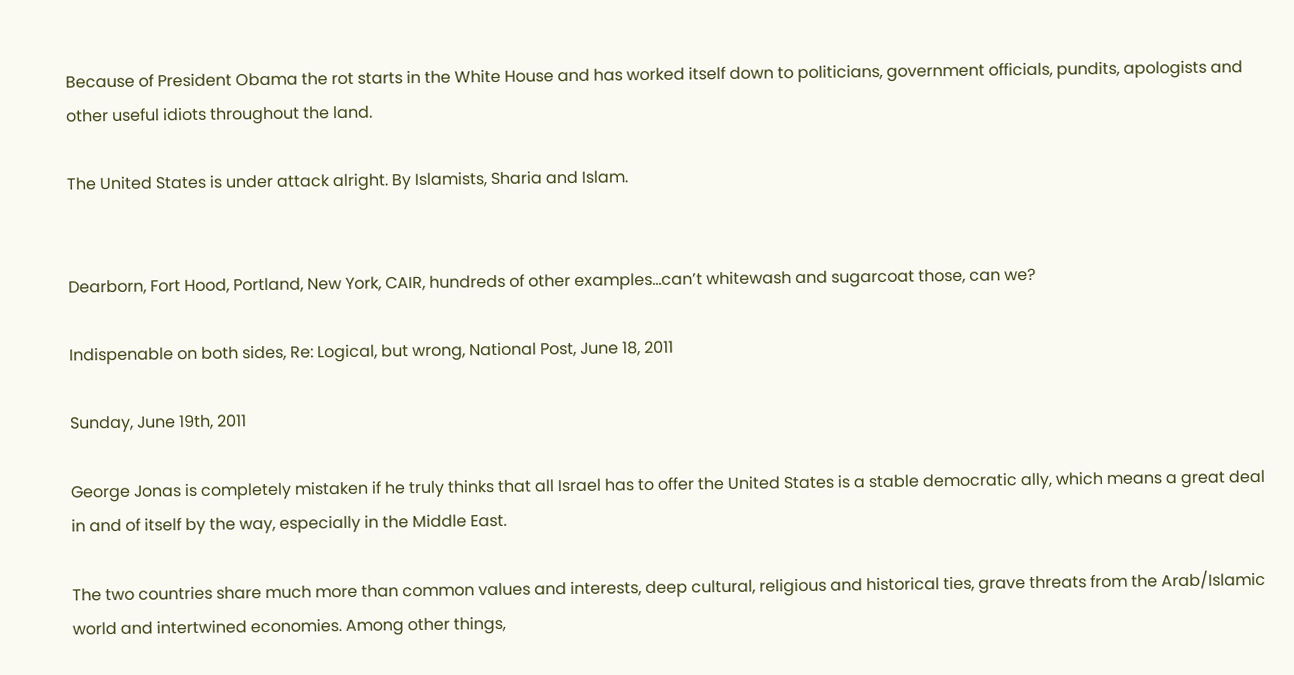Because of President Obama the rot starts in the White House and has worked itself down to politicians, government officials, pundits, apologists and other useful idiots throughout the land.

The United States is under attack alright. By Islamists, Sharia and Islam.


Dearborn, Fort Hood, Portland, New York, CAIR, hundreds of other examples…can’t whitewash and sugarcoat those, can we?

Indispenable on both sides, Re: Logical, but wrong, National Post, June 18, 2011

Sunday, June 19th, 2011

George Jonas is completely mistaken if he truly thinks that all Israel has to offer the United States is a stable democratic ally, which means a great deal in and of itself by the way, especially in the Middle East.

The two countries share much more than common values and interests, deep cultural, religious and historical ties, grave threats from the Arab/Islamic world and intertwined economies. Among other things,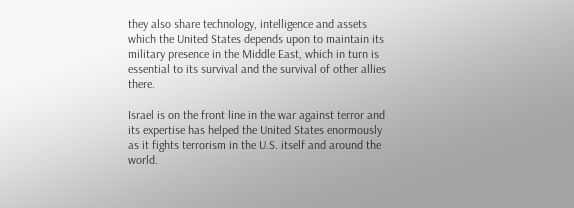they also share technology, intelligence and assets which the United States depends upon to maintain its military presence in the Middle East, which in turn is essential to its survival and the survival of other allies there.

Israel is on the front line in the war against terror and its expertise has helped the United States enormously as it fights terrorism in the U.S. itself and around the world.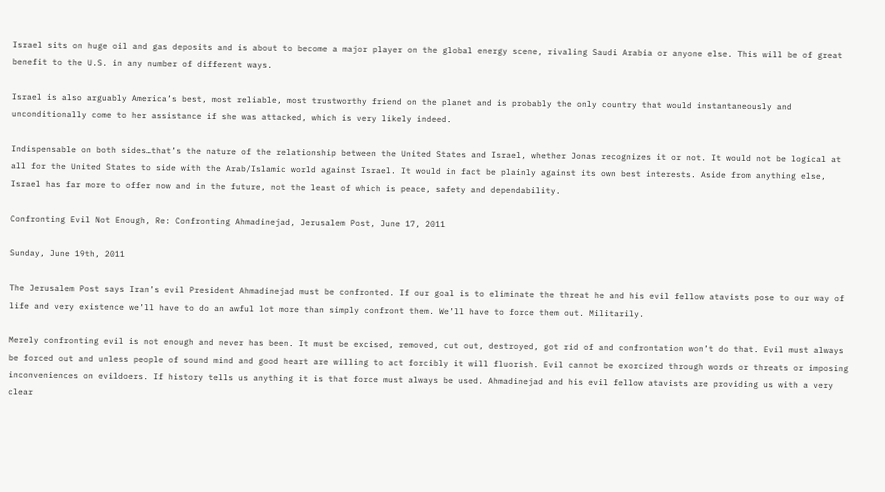Israel sits on huge oil and gas deposits and is about to become a major player on the global energy scene, rivaling Saudi Arabia or anyone else. This will be of great benefit to the U.S. in any number of different ways.

Israel is also arguably America’s best, most reliable, most trustworthy friend on the planet and is probably the only country that would instantaneously and unconditionally come to her assistance if she was attacked, which is very likely indeed.

Indispensable on both sides…that’s the nature of the relationship between the United States and Israel, whether Jonas recognizes it or not. It would not be logical at all for the United States to side with the Arab/Islamic world against Israel. It would in fact be plainly against its own best interests. Aside from anything else, Israel has far more to offer now and in the future, not the least of which is peace, safety and dependability.

Confronting Evil Not Enough, Re: Confronting Ahmadinejad, Jerusalem Post, June 17, 2011

Sunday, June 19th, 2011

The Jerusalem Post says Iran’s evil President Ahmadinejad must be confronted. If our goal is to eliminate the threat he and his evil fellow atavists pose to our way of life and very existence we’ll have to do an awful lot more than simply confront them. We’ll have to force them out. Militarily.

Merely confronting evil is not enough and never has been. It must be excised, removed, cut out, destroyed, got rid of and confrontation won’t do that. Evil must always be forced out and unless people of sound mind and good heart are willing to act forcibly it will fluorish. Evil cannot be exorcized through words or threats or imposing inconveniences on evildoers. If history tells us anything it is that force must always be used. Ahmadinejad and his evil fellow atavists are providing us with a very clear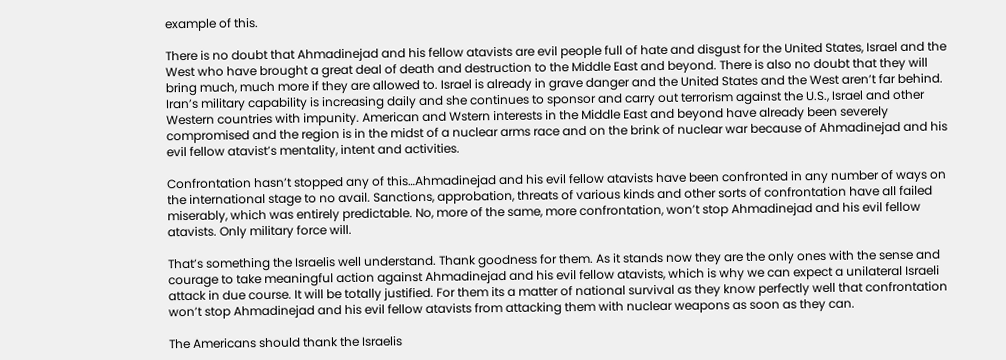example of this.

There is no doubt that Ahmadinejad and his fellow atavists are evil people full of hate and disgust for the United States, Israel and the West who have brought a great deal of death and destruction to the Middle East and beyond. There is also no doubt that they will bring much, much more if they are allowed to. Israel is already in grave danger and the United States and the West aren’t far behind. Iran’s military capability is increasing daily and she continues to sponsor and carry out terrorism against the U.S., Israel and other Western countries with impunity. American and Wstern interests in the Middle East and beyond have already been severely compromised and the region is in the midst of a nuclear arms race and on the brink of nuclear war because of Ahmadinejad and his evil fellow atavist’s mentality, intent and activities.

Confrontation hasn’t stopped any of this…Ahmadinejad and his evil fellow atavists have been confronted in any number of ways on the international stage to no avail. Sanctions, approbation, threats of various kinds and other sorts of confrontation have all failed miserably, which was entirely predictable. No, more of the same, more confrontation, won’t stop Ahmadinejad and his evil fellow atavists. Only military force will.

That’s something the Israelis well understand. Thank goodness for them. As it stands now they are the only ones with the sense and courage to take meaningful action against Ahmadinejad and his evil fellow atavists, which is why we can expect a unilateral Israeli attack in due course. It will be totally justified. For them its a matter of national survival as they know perfectly well that confrontation won’t stop Ahmadinejad and his evil fellow atavists from attacking them with nuclear weapons as soon as they can.

The Americans should thank the Israelis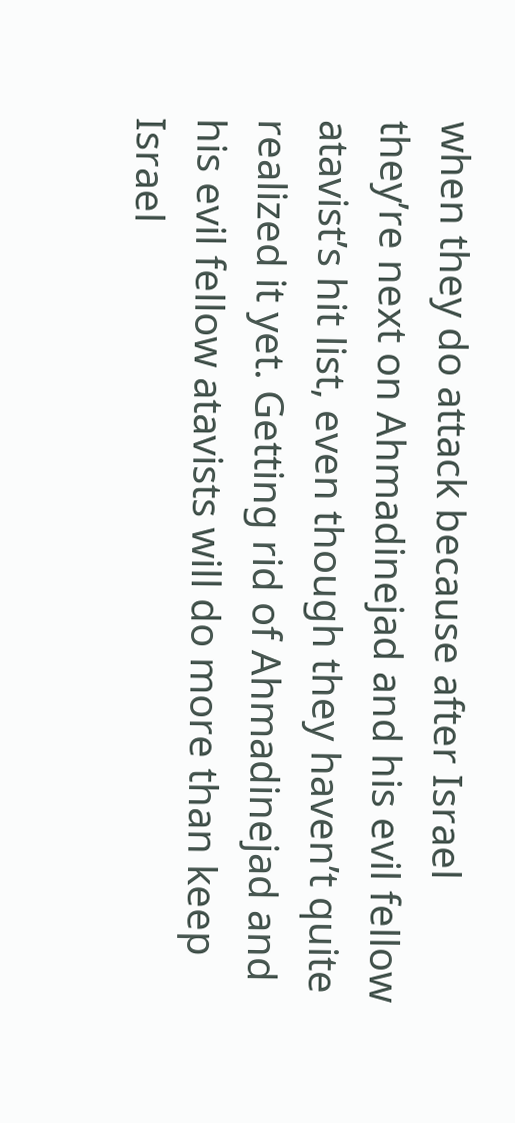when they do attack because after Israel they’re next on Ahmadinejad and his evil fellow atavist’s hit list, even though they haven’t quite realized it yet. Getting rid of Ahmadinejad and his evil fellow atavists will do more than keep Israel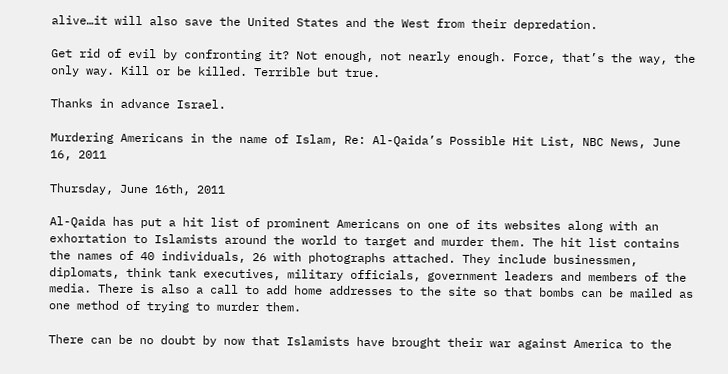alive…it will also save the United States and the West from their depredation.

Get rid of evil by confronting it? Not enough, not nearly enough. Force, that’s the way, the only way. Kill or be killed. Terrible but true.

Thanks in advance Israel.

Murdering Americans in the name of Islam, Re: Al-Qaida’s Possible Hit List, NBC News, June 16, 2011

Thursday, June 16th, 2011

Al-Qaida has put a hit list of prominent Americans on one of its websites along with an exhortation to Islamists around the world to target and murder them. The hit list contains the names of 40 individuals, 26 with photographs attached. They include businessmen, diplomats, think tank executives, military officials, government leaders and members of the media. There is also a call to add home addresses to the site so that bombs can be mailed as one method of trying to murder them.

There can be no doubt by now that Islamists have brought their war against America to the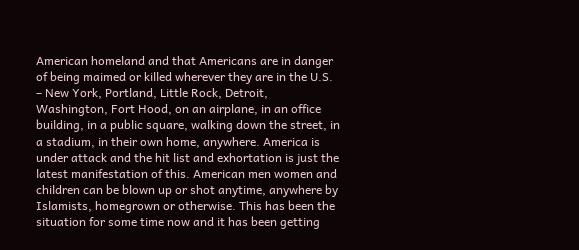American homeland and that Americans are in danger of being maimed or killed wherever they are in the U.S. – New York, Portland, Little Rock, Detroit, Washington, Fort Hood, on an airplane, in an office building, in a public square, walking down the street, in a stadium, in their own home, anywhere. America is under attack and the hit list and exhortation is just the latest manifestation of this. American men women and children can be blown up or shot anytime, anywhere by Islamists, homegrown or otherwise. This has been the situation for some time now and it has been getting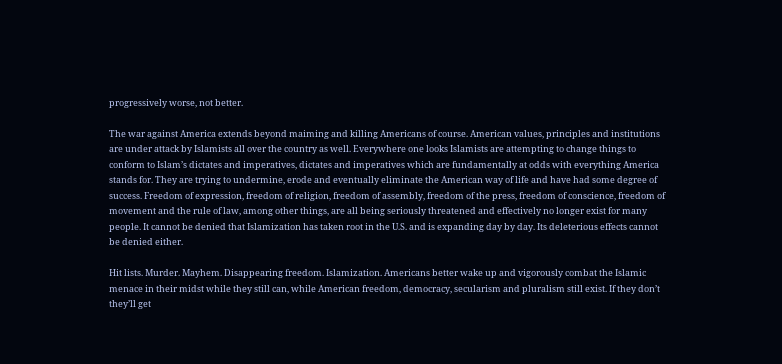progressively worse, not better.

The war against America extends beyond maiming and killing Americans of course. American values, principles and institutions are under attack by Islamists all over the country as well. Everywhere one looks Islamists are attempting to change things to conform to Islam’s dictates and imperatives, dictates and imperatives which are fundamentally at odds with everything America stands for. They are trying to undermine, erode and eventually eliminate the American way of life and have had some degree of success. Freedom of expression, freedom of religion, freedom of assembly, freedom of the press, freedom of conscience, freedom of movement and the rule of law, among other things, are all being seriously threatened and effectively no longer exist for many people. It cannot be denied that Islamization has taken root in the U.S. and is expanding day by day. Its deleterious effects cannot be denied either.

Hit lists. Murder. Mayhem. Disappearing freedom. Islamization. Americans better wake up and vigorously combat the Islamic menace in their midst while they still can, while American freedom, democracy, secularism and pluralism still exist. If they don’t they’ll get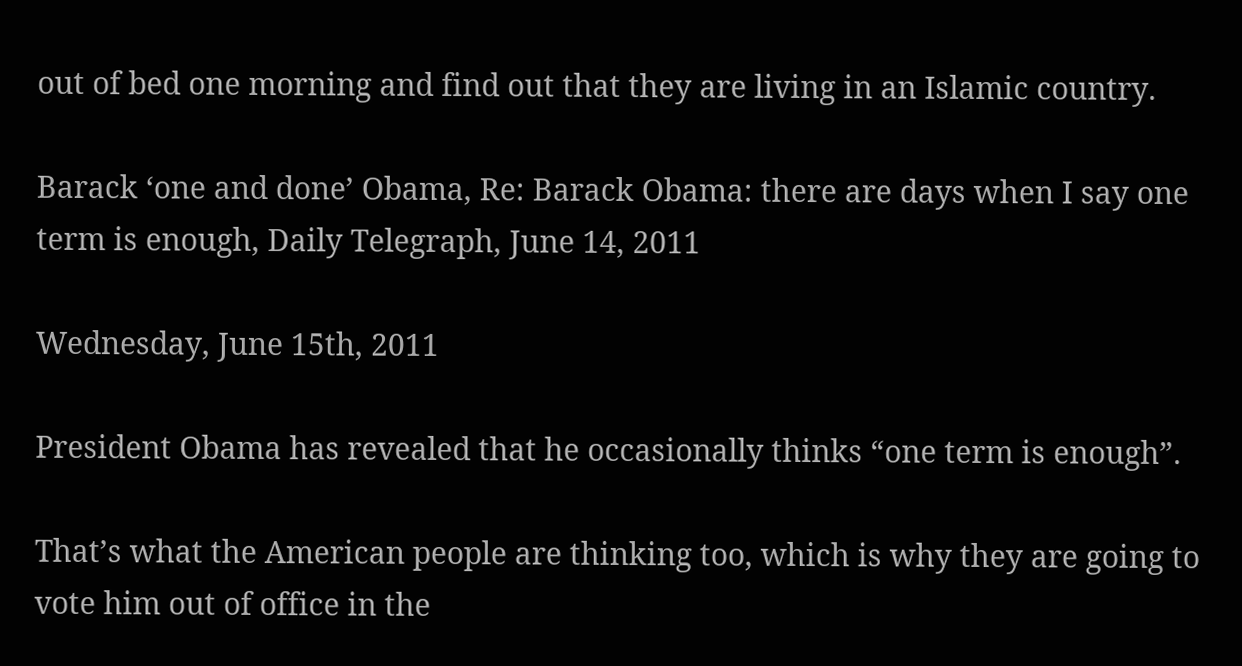out of bed one morning and find out that they are living in an Islamic country.

Barack ‘one and done’ Obama, Re: Barack Obama: there are days when I say one term is enough, Daily Telegraph, June 14, 2011

Wednesday, June 15th, 2011

President Obama has revealed that he occasionally thinks “one term is enough”.

That’s what the American people are thinking too, which is why they are going to vote him out of office in the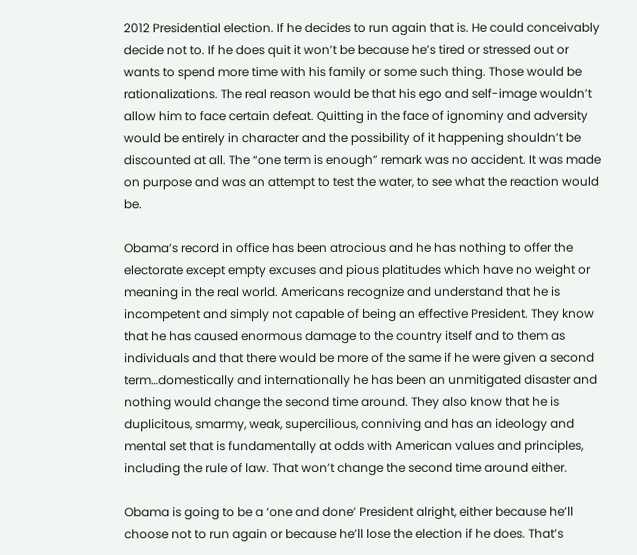2012 Presidential election. If he decides to run again that is. He could conceivably decide not to. If he does quit it won’t be because he’s tired or stressed out or wants to spend more time with his family or some such thing. Those would be rationalizations. The real reason would be that his ego and self-image wouldn’t allow him to face certain defeat. Quitting in the face of ignominy and adversity would be entirely in character and the possibility of it happening shouldn’t be discounted at all. The “one term is enough” remark was no accident. It was made on purpose and was an attempt to test the water, to see what the reaction would be.

Obama’s record in office has been atrocious and he has nothing to offer the electorate except empty excuses and pious platitudes which have no weight or meaning in the real world. Americans recognize and understand that he is incompetent and simply not capable of being an effective President. They know that he has caused enormous damage to the country itself and to them as individuals and that there would be more of the same if he were given a second term…domestically and internationally he has been an unmitigated disaster and nothing would change the second time around. They also know that he is duplicitous, smarmy, weak, supercilious, conniving and has an ideology and mental set that is fundamentally at odds with American values and principles, including the rule of law. That won’t change the second time around either.

Obama is going to be a ‘one and done’ President alright, either because he’ll choose not to run again or because he’ll lose the election if he does. That’s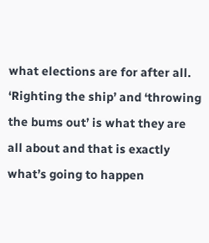what elections are for after all. ‘Righting the ship’ and ‘throwing the bums out’ is what they are all about and that is exactly what’s going to happen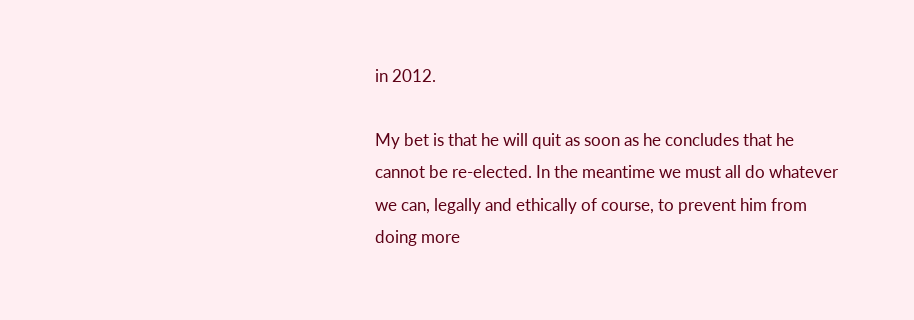in 2012.

My bet is that he will quit as soon as he concludes that he cannot be re-elected. In the meantime we must all do whatever we can, legally and ethically of course, to prevent him from doing more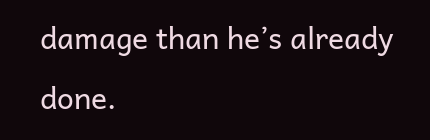damage than he’s already done.